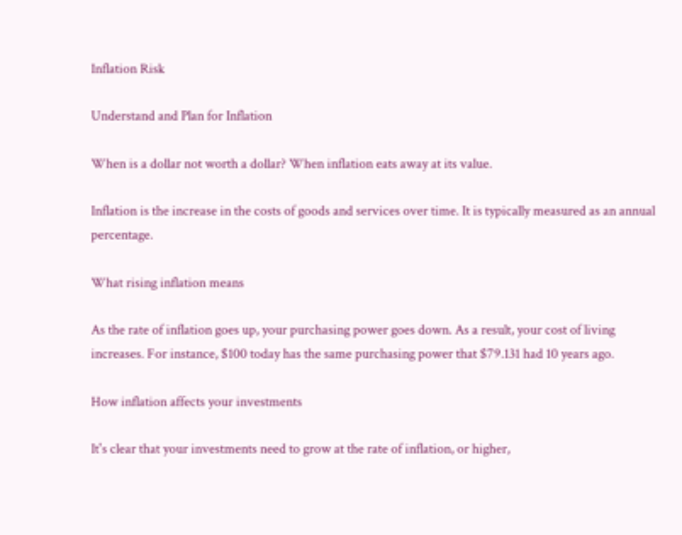Inflation Risk

Understand and Plan for Inflation

When is a dollar not worth a dollar? When inflation eats away at its value.

Inflation is the increase in the costs of goods and services over time. It is typically measured as an annual percentage.

What rising inflation means

As the rate of inflation goes up, your purchasing power goes down. As a result, your cost of living increases. For instance, $100 today has the same purchasing power that $79.131 had 10 years ago.

How inflation affects your investments

It's clear that your investments need to grow at the rate of inflation, or higher,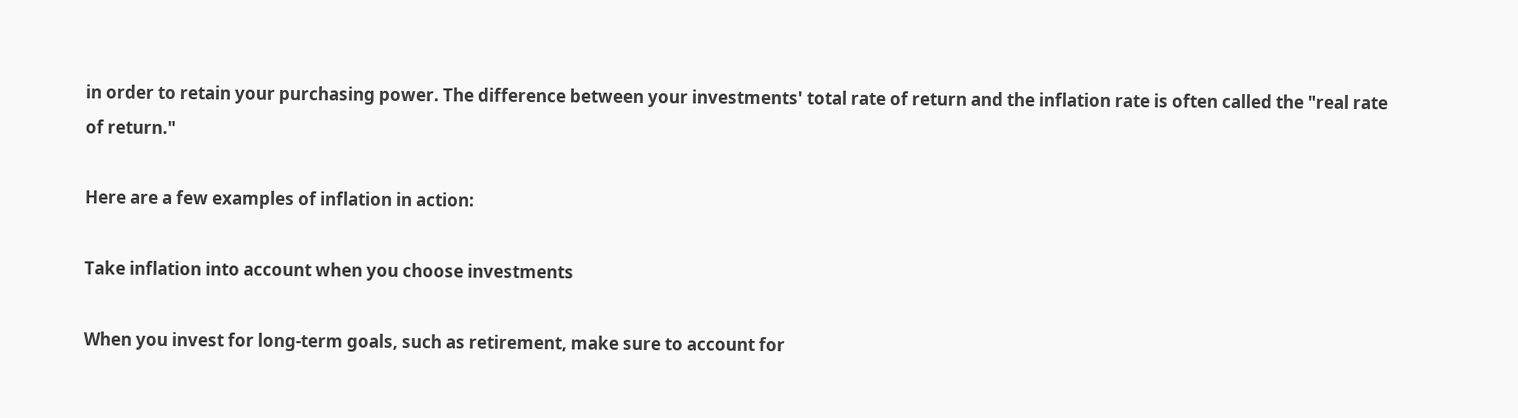in order to retain your purchasing power. The difference between your investments' total rate of return and the inflation rate is often called the "real rate of return."

Here are a few examples of inflation in action:

Take inflation into account when you choose investments

When you invest for long-term goals, such as retirement, make sure to account for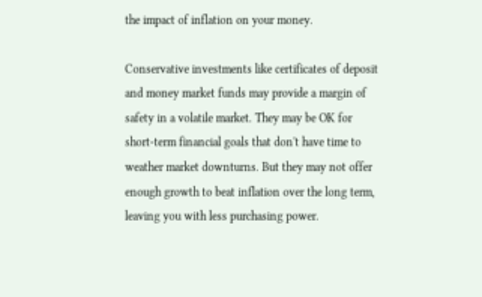the impact of inflation on your money.

Conservative investments like certificates of deposit and money market funds may provide a margin of safety in a volatile market. They may be OK for short-term financial goals that don't have time to weather market downturns. But they may not offer enough growth to beat inflation over the long term, leaving you with less purchasing power.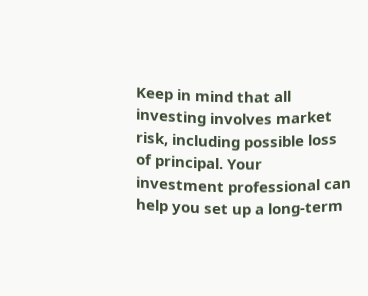Keep in mind that all investing involves market risk, including possible loss of principal. Your investment professional can help you set up a long-term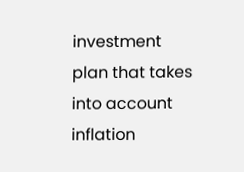investment plan that takes into account inflation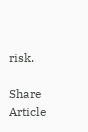risk.

Share Article